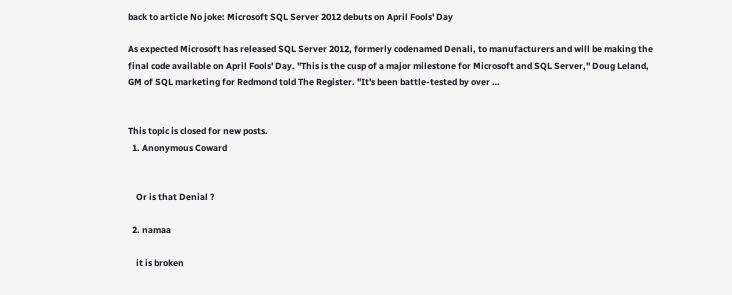back to article No joke: Microsoft SQL Server 2012 debuts on April Fools' Day

As expected Microsoft has released SQL Server 2012, formerly codenamed Denali, to manufacturers and will be making the final code available on April Fools' Day. "This is the cusp of a major milestone for Microsoft and SQL Server," Doug Leland, GM of SQL marketing for Redmond told The Register. "It's been battle-tested by over …


This topic is closed for new posts.
  1. Anonymous Coward


    Or is that Denial ?

  2. namaa

    it is broken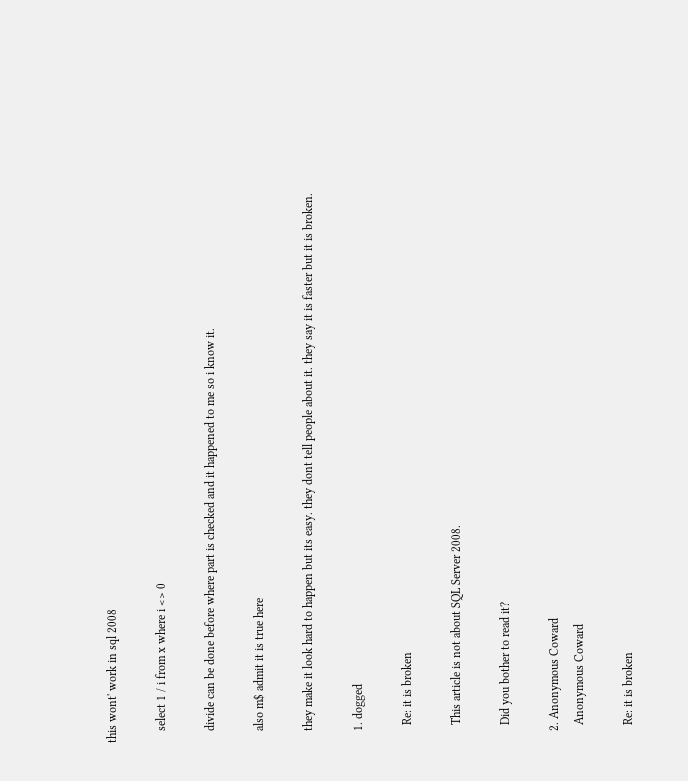this wont' work in sql 2008

    select 1 / i from x where i <> 0

    divide can be done before where part is checked and it happened to me so i know it.

    also m$ admit it is true here

    they make it look hard to happen but its easy. they dont tell people about it. they say it is faster but it is broken.

    1. dogged

      Re: it is broken

      This article is not about SQL Server 2008.

      Did you bother to read it?

    2. Anonymous Coward
      Anonymous Coward

      Re: it is broken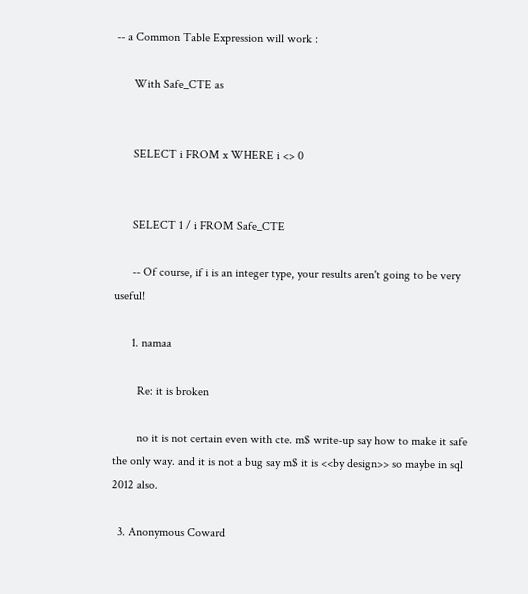-- a Common Table Expression will work :

      With Safe_CTE as


      SELECT i FROM x WHERE i <> 0


      SELECT 1 / i FROM Safe_CTE

      -- Of course, if i is an integer type, your results aren't going to be very useful!

      1. namaa

        Re: it is broken

        no it is not certain even with cte. m$ write-up say how to make it safe the only way. and it is not a bug say m$ it is <<by design>> so maybe in sql 2012 also.

  3. Anonymous Coward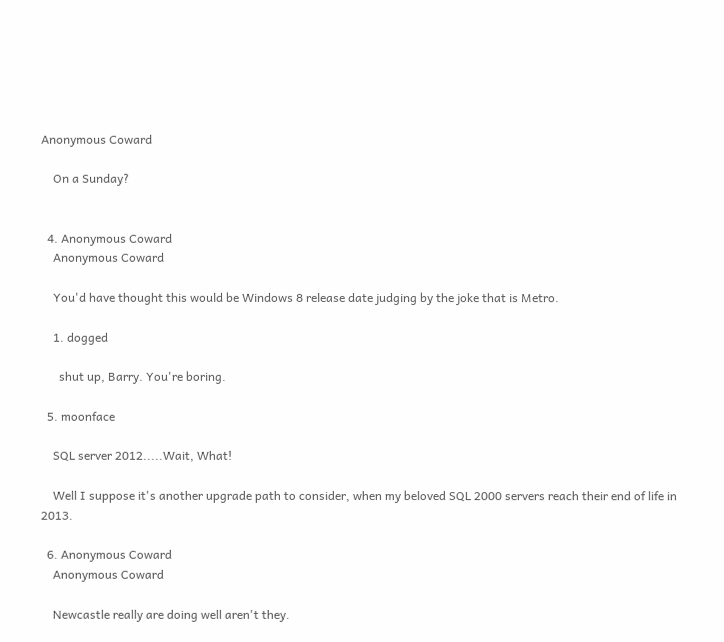Anonymous Coward

    On a Sunday?


  4. Anonymous Coward
    Anonymous Coward

    You'd have thought this would be Windows 8 release date judging by the joke that is Metro.

    1. dogged

      shut up, Barry. You're boring.

  5. moonface

    SQL server 2012.....Wait, What!

    Well I suppose it's another upgrade path to consider, when my beloved SQL 2000 servers reach their end of life in 2013.

  6. Anonymous Coward
    Anonymous Coward

    Newcastle really are doing well aren't they.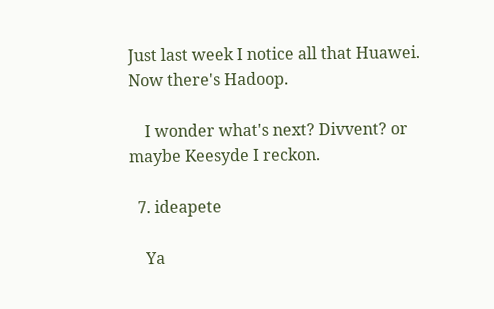Just last week I notice all that Huawei. Now there's Hadoop.

    I wonder what's next? Divvent? or maybe Keesyde I reckon.

  7. ideapete

    Ya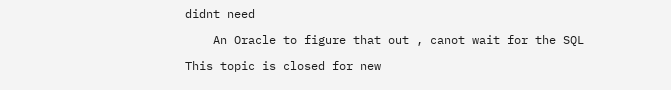didnt need

    An Oracle to figure that out , canot wait for the SQL

This topic is closed for new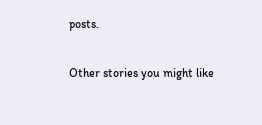posts.

Other stories you might like